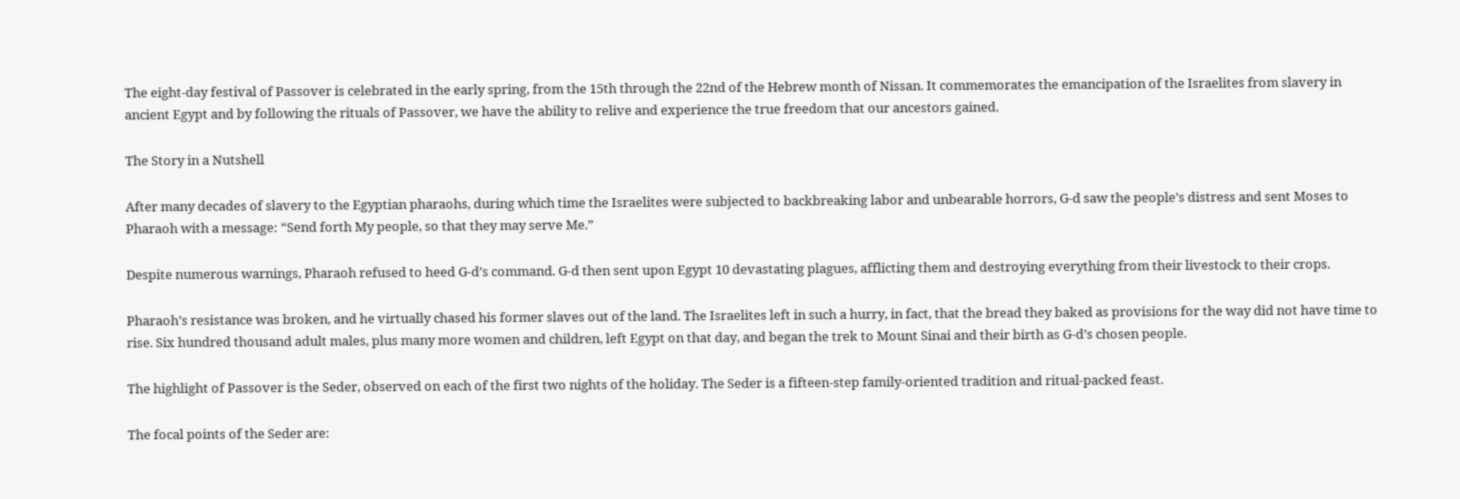The eight-day festival of Passover is celebrated in the early spring, from the 15th through the 22nd of the Hebrew month of Nissan. It commemorates the emancipation of the Israelites from slavery in ancient Egypt and by following the rituals of Passover, we have the ability to relive and experience the true freedom that our ancestors gained.

The Story in a Nutshell

After many decades of slavery to the Egyptian pharaohs, during which time the Israelites were subjected to backbreaking labor and unbearable horrors, G-d saw the people’s distress and sent Moses to Pharaoh with a message: “Send forth My people, so that they may serve Me.”

Despite numerous warnings, Pharaoh refused to heed G-d’s command. G-d then sent upon Egypt 10 devastating plagues, afflicting them and destroying everything from their livestock to their crops.

Pharaoh’s resistance was broken, and he virtually chased his former slaves out of the land. The Israelites left in such a hurry, in fact, that the bread they baked as provisions for the way did not have time to rise. Six hundred thousand adult males, plus many more women and children, left Egypt on that day, and began the trek to Mount Sinai and their birth as G-d’s chosen people.

The highlight of Passover is the Seder, observed on each of the first two nights of the holiday. The Seder is a fifteen-step family-oriented tradition and ritual-packed feast.

The focal points of the Seder are: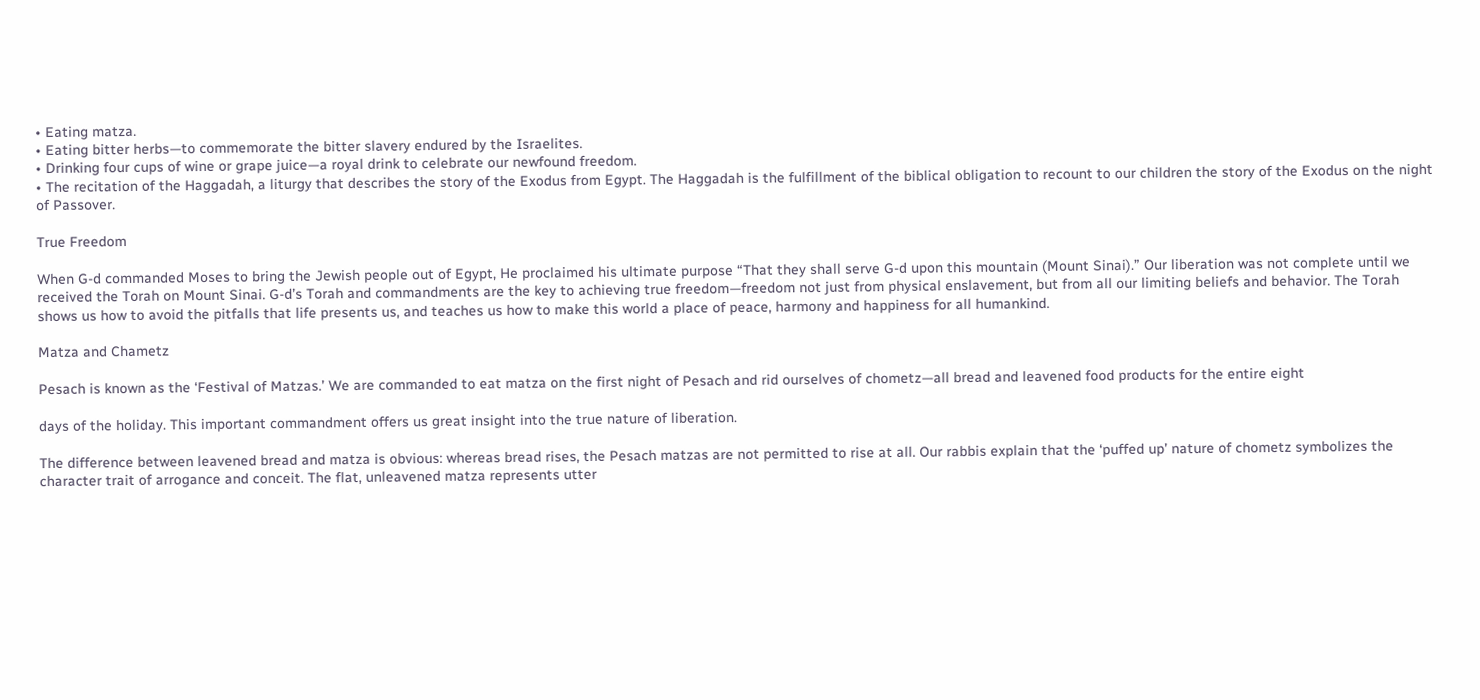• Eating matza.
• Eating bitter herbs—to commemorate the bitter slavery endured by the Israelites.
• Drinking four cups of wine or grape juice—a royal drink to celebrate our newfound freedom.
• The recitation of the Haggadah, a liturgy that describes the story of the Exodus from Egypt. The Haggadah is the fulfillment of the biblical obligation to recount to our children the story of the Exodus on the night of Passover.

True Freedom

When G-d commanded Moses to bring the Jewish people out of Egypt, He proclaimed his ultimate purpose “That they shall serve G-d upon this mountain (Mount Sinai).” Our liberation was not complete until we received the Torah on Mount Sinai. G-d’s Torah and commandments are the key to achieving true freedom—freedom not just from physical enslavement, but from all our limiting beliefs and behavior. The Torah shows us how to avoid the pitfalls that life presents us, and teaches us how to make this world a place of peace, harmony and happiness for all humankind.

Matza and Chametz

Pesach is known as the ‘Festival of Matzas.’ We are commanded to eat matza on the first night of Pesach and rid ourselves of chometz—all bread and leavened food products for the entire eight

days of the holiday. This important commandment offers us great insight into the true nature of liberation.

The difference between leavened bread and matza is obvious: whereas bread rises, the Pesach matzas are not permitted to rise at all. Our rabbis explain that the ‘puffed up’ nature of chometz symbolizes the character trait of arrogance and conceit. The flat, unleavened matza represents utter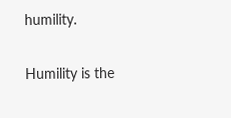humility.

Humility is the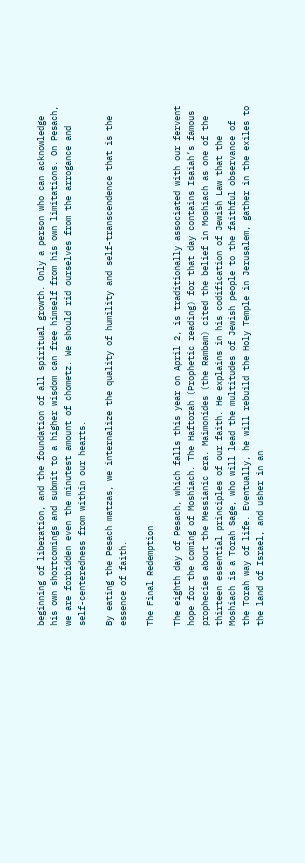beginning of liberation, and the foundation of all spiritual growth. Only a person who can acknowledge his own shortcomings and submit to a higher wisdom can free himself from his own limitations. On Pesach, we are forbidden even the minutest amount of chometz. We should rid ourselves from the arrogance and self-centeredness from within our hearts.

By eating the Pesach matzas, we internalize the quality of humility and self-transcendence that is the essence of faith.

The Final Redemption

The eighth day of Pesach, which falls this year on April 2, is traditionally associated with our fervent hope for the coming of Moshiach. The Haftorah (Prophetic reading) for that day contains Isaiah’s famous prophecies about the Messianic era. Maimonides (the Rambam) cited the belief in Moshiach as one of the thirteen essential principles of our faith. He explains in his codification of Jewish Law that the Moshiach is a Torah Sage, who will lead the multitudes of Jewish people to the faithful observance of the Torah way of life. Eventually, he will rebuild the Holy Temple in Jerusalem, gather in the exiles to the land of Israel, and usher in an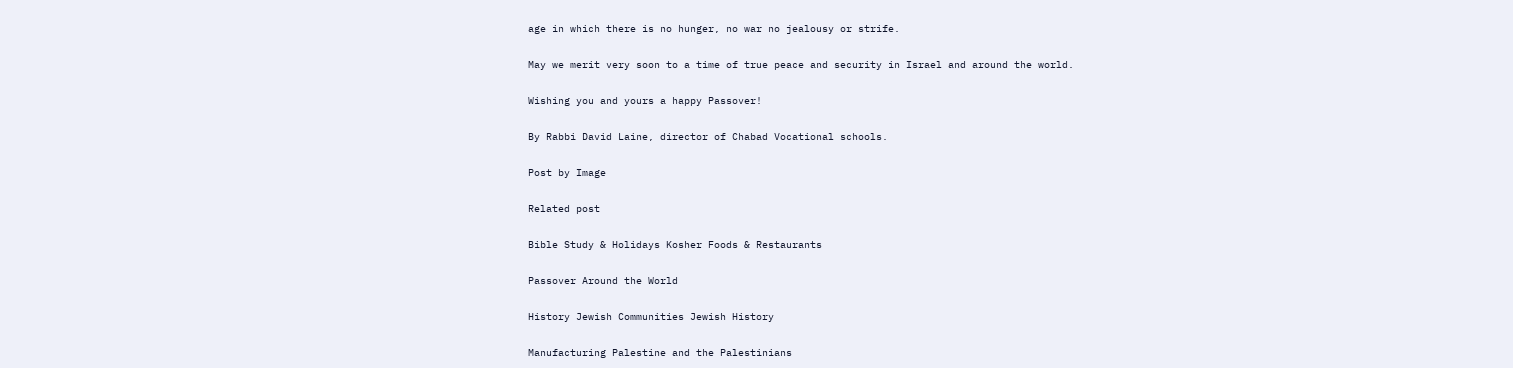age in which there is no hunger, no war no jealousy or strife.

May we merit very soon to a time of true peace and security in Israel and around the world.

Wishing you and yours a happy Passover!

By Rabbi David Laine, director of Chabad Vocational schools.

Post by Image

Related post

Bible Study & Holidays Kosher Foods & Restaurants

Passover Around the World

History Jewish Communities Jewish History

Manufacturing Palestine and the Palestinians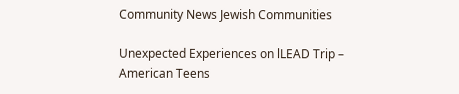Community News Jewish Communities

Unexpected Experiences on lLEAD Trip – American Teens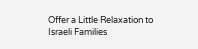Offer a Little Relaxation to Israeli Families